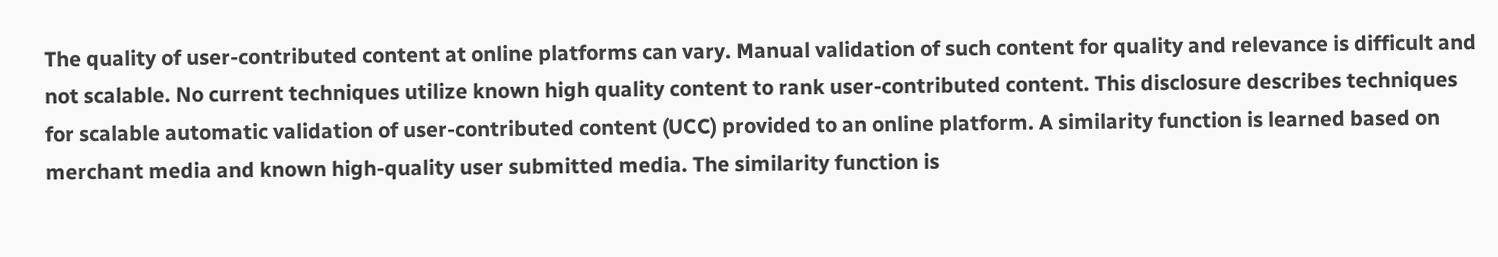The quality of user-contributed content at online platforms can vary. Manual validation of such content for quality and relevance is difficult and not scalable. No current techniques utilize known high quality content to rank user-contributed content. This disclosure describes techniques for scalable automatic validation of user-contributed content (UCC) provided to an online platform. A similarity function is learned based on merchant media and known high-quality user submitted media. The similarity function is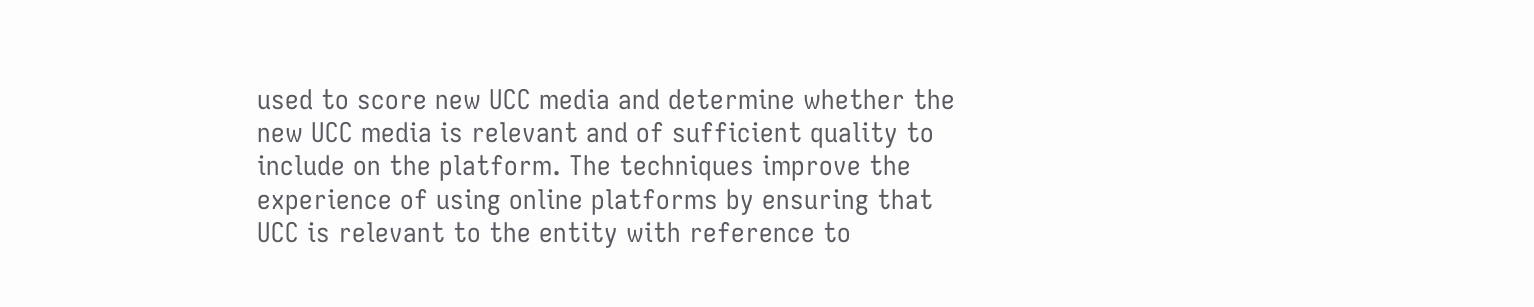used to score new UCC media and determine whether the new UCC media is relevant and of sufficient quality to include on the platform. The techniques improve the experience of using online platforms by ensuring that UCC is relevant to the entity with reference to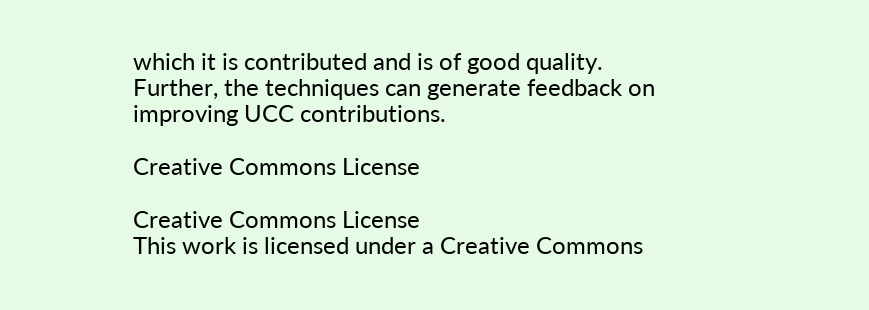which it is contributed and is of good quality. Further, the techniques can generate feedback on improving UCC contributions.

Creative Commons License

Creative Commons License
This work is licensed under a Creative Commons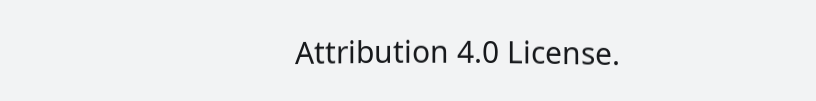Attribution 4.0 License.